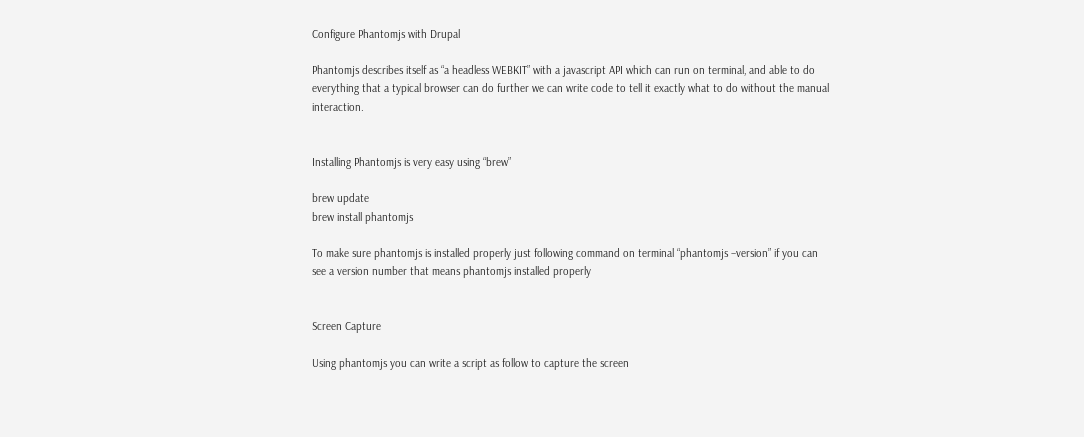Configure Phantomjs with Drupal

Phantomjs describes itself as “a headless WEBKIT” with a javascript API which can run on terminal, and able to do everything that a typical browser can do further we can write code to tell it exactly what to do without the manual interaction.


Installing Phantomjs is very easy using “brew”

brew update
brew install phantomjs

To make sure phantomjs is installed properly just following command on terminal “phantomjs –version” if you can see a version number that means phantomjs installed properly


Screen Capture

Using phantomjs you can write a script as follow to capture the screen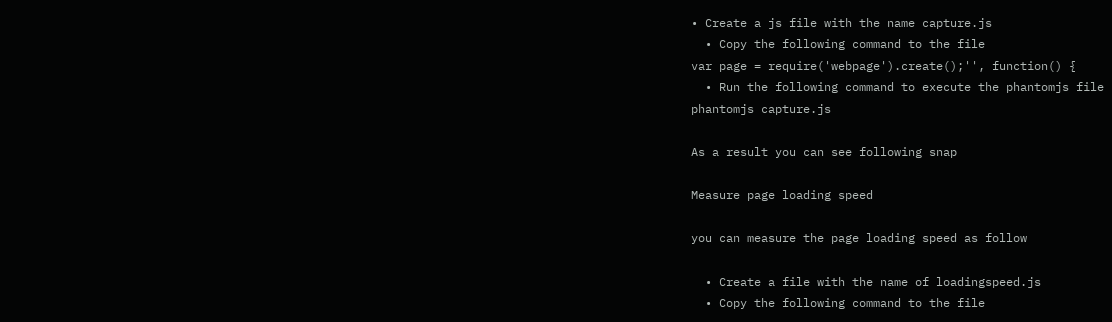• Create a js file with the name capture.js
  • Copy the following command to the file
var page = require('webpage').create();'', function() {
  • Run the following command to execute the phantomjs file
phantomjs capture.js

As a result you can see following snap

Measure page loading speed

you can measure the page loading speed as follow

  • Create a file with the name of loadingspeed.js
  • Copy the following command to the file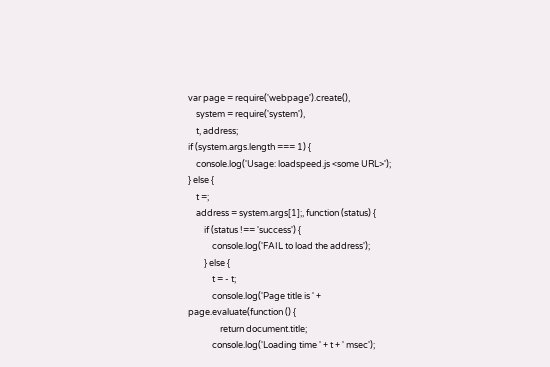var page = require('webpage').create(),
    system = require('system'),
    t, address;
if (system.args.length === 1) {
    console.log('Usage: loadspeed.js <some URL>');
} else {
    t =;
    address = system.args[1];, function (status) {
        if (status !== 'success') {
            console.log('FAIL to load the address');
        } else {
            t = - t;
            console.log('Page title is ' + page.evaluate(function () {
                return document.title;
            console.log('Loading time ' + t + ' msec');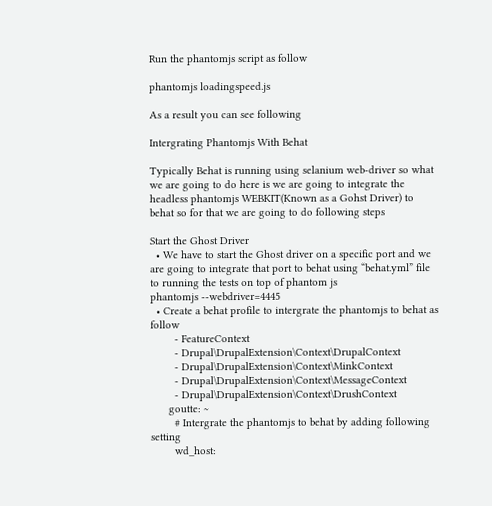Run the phantomjs script as follow

phantomjs loadingspeed.js

As a result you can see following

Intergrating Phantomjs With Behat

Typically Behat is running using selanium web-driver so what we are going to do here is we are going to integrate the headless phantomjs WEBKIT(Known as a Gohst Driver) to behat so for that we are going to do following steps

Start the Ghost Driver
  • We have to start the Ghost driver on a specific port and we are going to integrate that port to behat using “behat.yml” file to running the tests on top of phantom js
phantomjs --webdriver=4445
  • Create a behat profile to intergrate the phantomjs to behat as follow
        - FeatureContext
        - Drupal\DrupalExtension\Context\DrupalContext
        - Drupal\DrupalExtension\Context\MinkContext
        - Drupal\DrupalExtension\Context\MessageContext
        - Drupal\DrupalExtension\Context\DrushContext
      goutte: ~
        # Intergrate the phantomjs to behat by adding following setting
        wd_host: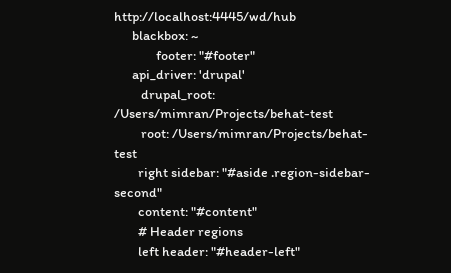http://localhost:4445/wd/hub
      blackbox: ~
              footer: "#footer"
      api_driver: 'drupal'
         drupal_root: /Users/mimran/Projects/behat-test
         root: /Users/mimran/Projects/behat-test
        right sidebar: "#aside .region-sidebar-second"
        content: "#content"
        # Header regions
        left header: "#header-left"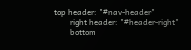top header: "#nav-header"
        right header: "#header-right"
        bottom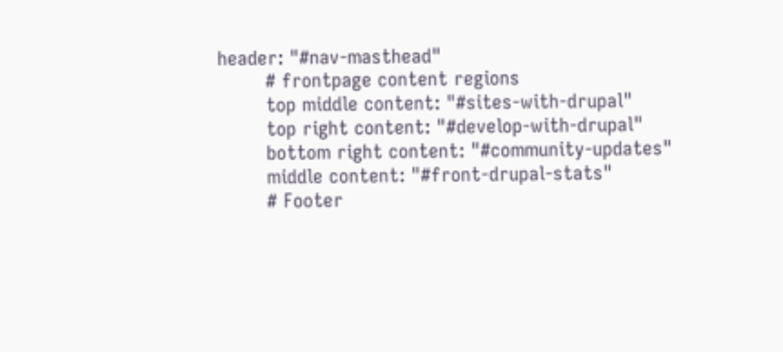header: "#nav-masthead"
        # frontpage content regions
        top middle content: "#sites-with-drupal"
        top right content: "#develop-with-drupal"
        bottom right content: "#community-updates"
        middle content: "#front-drupal-stats"
        # Footer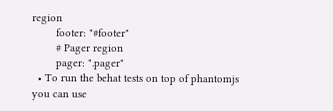region
        footer: "#footer"
        # Pager region
        pager: ".pager"
  • To run the behat tests on top of phantomjs you can use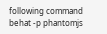following command
behat -p phantomjs